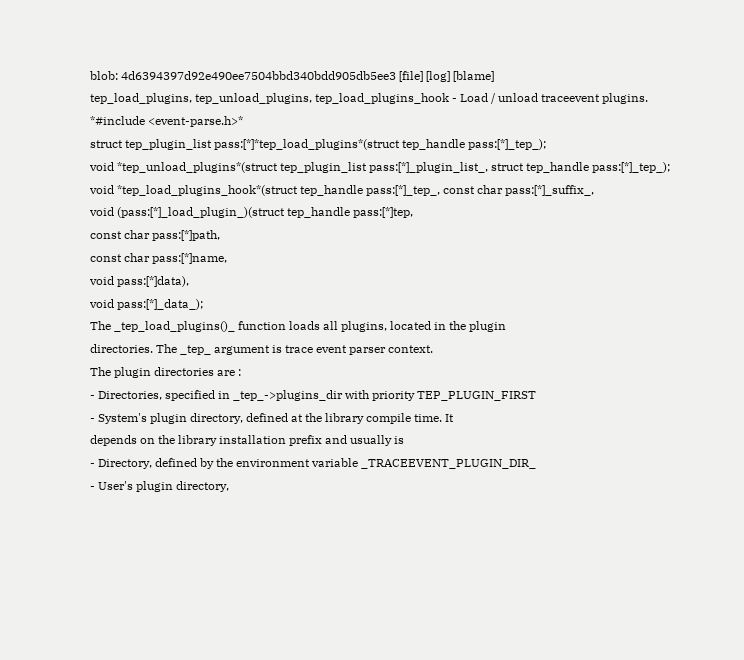blob: 4d6394397d92e490ee7504bbd340bdd905db5ee3 [file] [log] [blame]
tep_load_plugins, tep_unload_plugins, tep_load_plugins_hook - Load / unload traceevent plugins.
*#include <event-parse.h>*
struct tep_plugin_list pass:[*]*tep_load_plugins*(struct tep_handle pass:[*]_tep_);
void *tep_unload_plugins*(struct tep_plugin_list pass:[*]_plugin_list_, struct tep_handle pass:[*]_tep_);
void *tep_load_plugins_hook*(struct tep_handle pass:[*]_tep_, const char pass:[*]_suffix_,
void (pass:[*]_load_plugin_)(struct tep_handle pass:[*]tep,
const char pass:[*]path,
const char pass:[*]name,
void pass:[*]data),
void pass:[*]_data_);
The _tep_load_plugins()_ function loads all plugins, located in the plugin
directories. The _tep_ argument is trace event parser context.
The plugin directories are :
- Directories, specified in _tep_->plugins_dir with priority TEP_PLUGIN_FIRST
- System's plugin directory, defined at the library compile time. It
depends on the library installation prefix and usually is
- Directory, defined by the environment variable _TRACEEVENT_PLUGIN_DIR_
- User's plugin directory,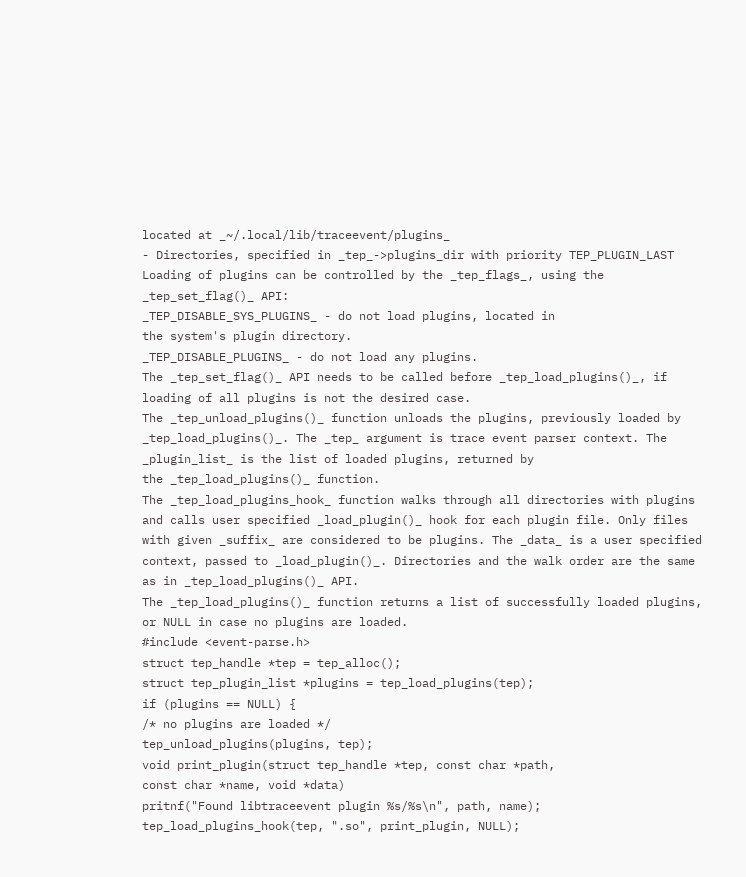located at _~/.local/lib/traceevent/plugins_
- Directories, specified in _tep_->plugins_dir with priority TEP_PLUGIN_LAST
Loading of plugins can be controlled by the _tep_flags_, using the
_tep_set_flag()_ API:
_TEP_DISABLE_SYS_PLUGINS_ - do not load plugins, located in
the system's plugin directory.
_TEP_DISABLE_PLUGINS_ - do not load any plugins.
The _tep_set_flag()_ API needs to be called before _tep_load_plugins()_, if
loading of all plugins is not the desired case.
The _tep_unload_plugins()_ function unloads the plugins, previously loaded by
_tep_load_plugins()_. The _tep_ argument is trace event parser context. The
_plugin_list_ is the list of loaded plugins, returned by
the _tep_load_plugins()_ function.
The _tep_load_plugins_hook_ function walks through all directories with plugins
and calls user specified _load_plugin()_ hook for each plugin file. Only files
with given _suffix_ are considered to be plugins. The _data_ is a user specified
context, passed to _load_plugin()_. Directories and the walk order are the same
as in _tep_load_plugins()_ API.
The _tep_load_plugins()_ function returns a list of successfully loaded plugins,
or NULL in case no plugins are loaded.
#include <event-parse.h>
struct tep_handle *tep = tep_alloc();
struct tep_plugin_list *plugins = tep_load_plugins(tep);
if (plugins == NULL) {
/* no plugins are loaded */
tep_unload_plugins(plugins, tep);
void print_plugin(struct tep_handle *tep, const char *path,
const char *name, void *data)
pritnf("Found libtraceevent plugin %s/%s\n", path, name);
tep_load_plugins_hook(tep, ".so", print_plugin, NULL);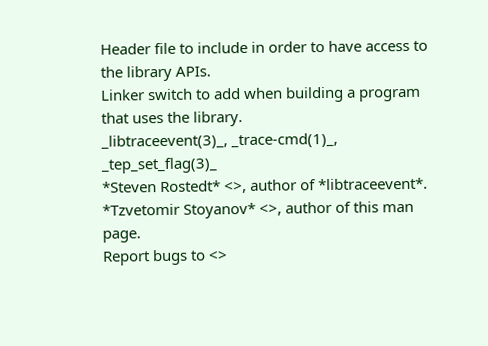Header file to include in order to have access to the library APIs.
Linker switch to add when building a program that uses the library.
_libtraceevent(3)_, _trace-cmd(1)_, _tep_set_flag(3)_
*Steven Rostedt* <>, author of *libtraceevent*.
*Tzvetomir Stoyanov* <>, author of this man page.
Report bugs to <>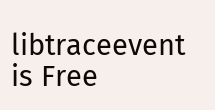libtraceevent is Free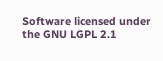Software licensed under the GNU LGPL 2.1